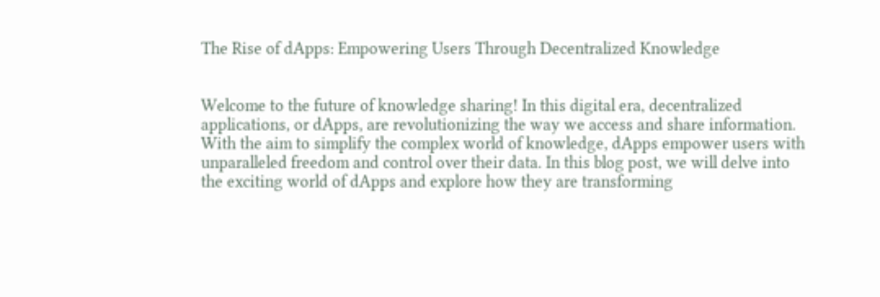The Rise of dApps: Empowering Users Through Decentralized Knowledge


Welcome to the future of knowledge sharing! In this digital era, decentralized applications, or dApps, are revolutionizing the way we access and share information. With the aim to simplify the complex world of knowledge, dApps empower users with unparalleled freedom and control over their data. In this blog post, we will delve into the exciting world of dApps and explore how they are transforming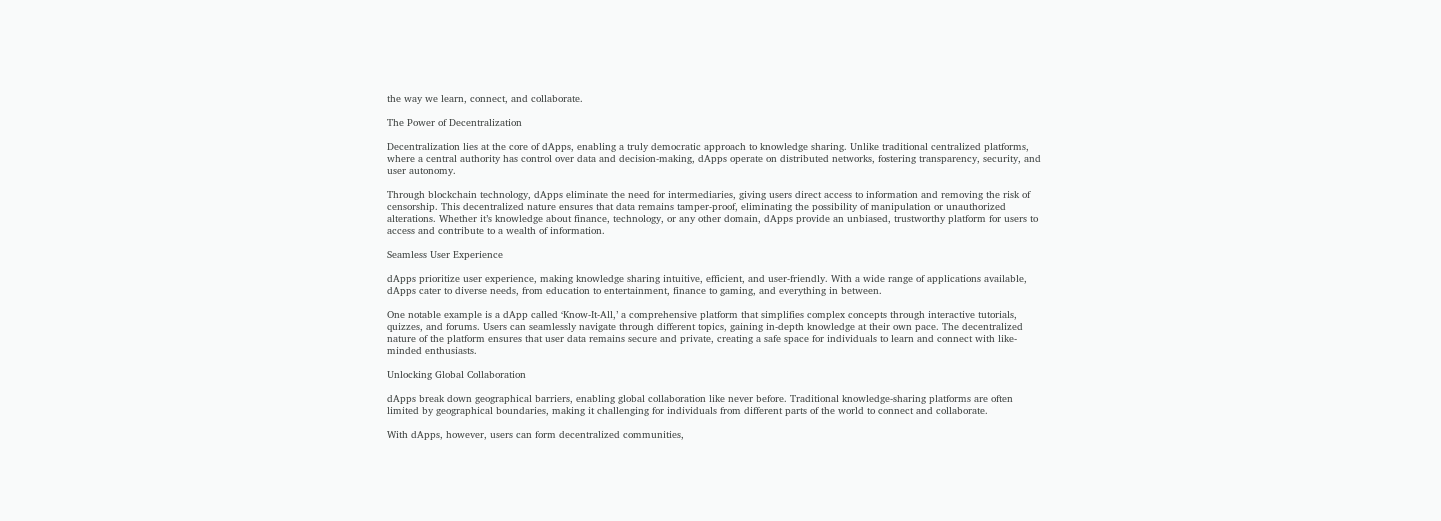the way we learn, connect, and collaborate.

The Power of Decentralization

Decentralization lies at the core of dApps, enabling a truly democratic approach to knowledge sharing. Unlike traditional centralized platforms, where a central authority has control over data and decision-making, dApps operate on distributed networks, fostering transparency, security, and user autonomy.

Through blockchain technology, dApps eliminate the need for intermediaries, giving users direct access to information and removing the risk of censorship. This decentralized nature ensures that data remains tamper-proof, eliminating the possibility of manipulation or unauthorized alterations. Whether it’s knowledge about finance, technology, or any other domain, dApps provide an unbiased, trustworthy platform for users to access and contribute to a wealth of information.

Seamless User Experience

dApps prioritize user experience, making knowledge sharing intuitive, efficient, and user-friendly. With a wide range of applications available, dApps cater to diverse needs, from education to entertainment, finance to gaming, and everything in between.

One notable example is a dApp called ‘Know-It-All,’ a comprehensive platform that simplifies complex concepts through interactive tutorials, quizzes, and forums. Users can seamlessly navigate through different topics, gaining in-depth knowledge at their own pace. The decentralized nature of the platform ensures that user data remains secure and private, creating a safe space for individuals to learn and connect with like-minded enthusiasts.

Unlocking Global Collaboration

dApps break down geographical barriers, enabling global collaboration like never before. Traditional knowledge-sharing platforms are often limited by geographical boundaries, making it challenging for individuals from different parts of the world to connect and collaborate.

With dApps, however, users can form decentralized communities,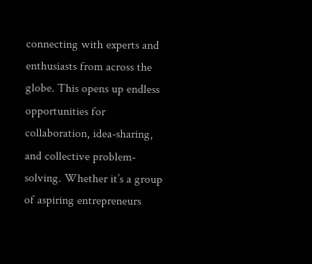connecting with experts and enthusiasts from across the globe. This opens up endless opportunities for collaboration, idea-sharing, and collective problem-solving. Whether it’s a group of aspiring entrepreneurs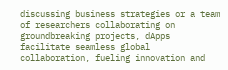discussing business strategies or a team of researchers collaborating on groundbreaking projects, dApps facilitate seamless global collaboration, fueling innovation and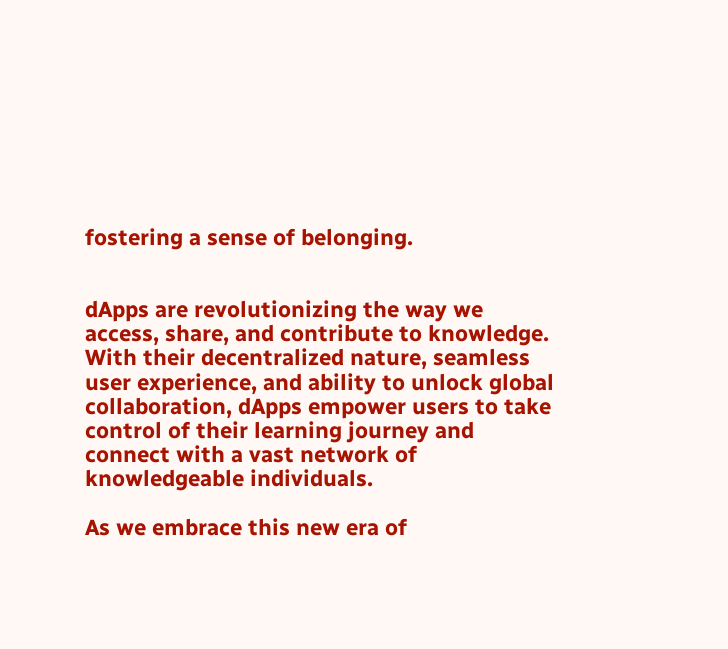fostering a sense of belonging.


dApps are revolutionizing the way we access, share, and contribute to knowledge. With their decentralized nature, seamless user experience, and ability to unlock global collaboration, dApps empower users to take control of their learning journey and connect with a vast network of knowledgeable individuals.

As we embrace this new era of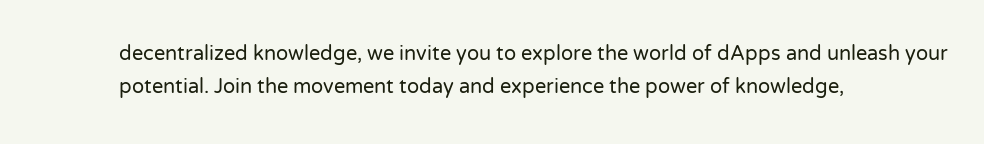decentralized knowledge, we invite you to explore the world of dApps and unleash your potential. Join the movement today and experience the power of knowledge,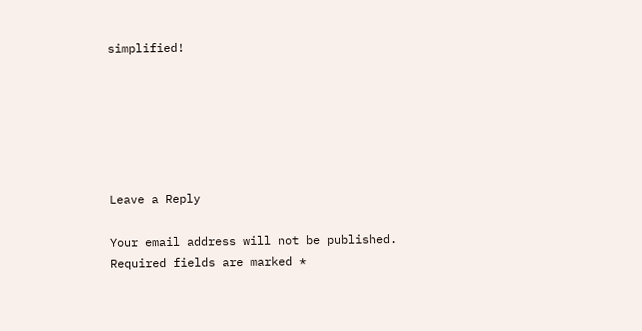simplified!






Leave a Reply

Your email address will not be published. Required fields are marked *